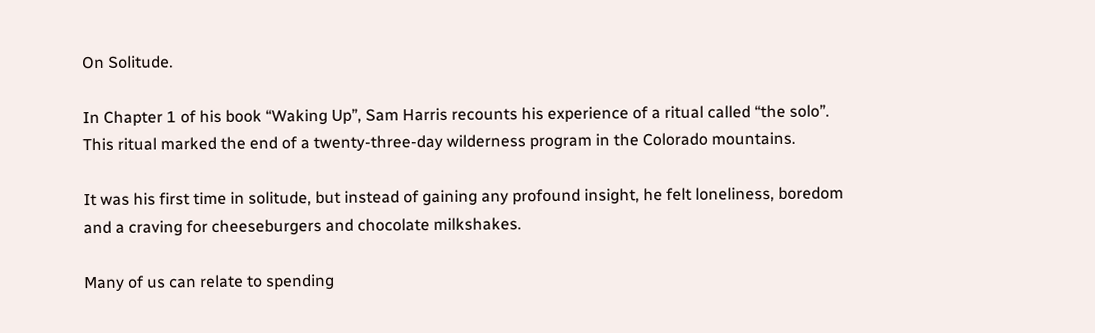On Solitude.

In Chapter 1 of his book “Waking Up”, Sam Harris recounts his experience of a ritual called “the solo”. This ritual marked the end of a twenty-three-day wilderness program in the Colorado mountains.

It was his first time in solitude, but instead of gaining any profound insight, he felt loneliness, boredom and a craving for cheeseburgers and chocolate milkshakes.

Many of us can relate to spending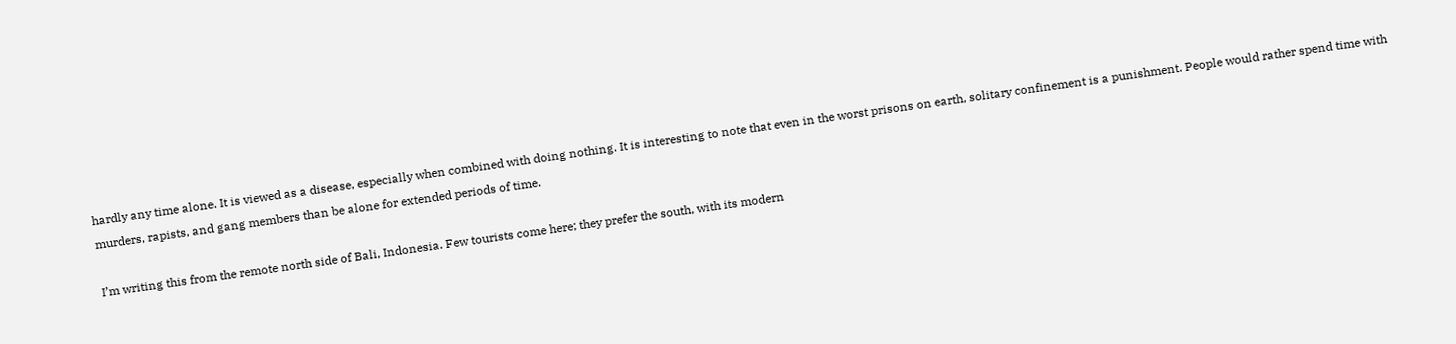hardly any time alone. It is viewed as a disease, especially when combined with doing nothing. It is interesting to note that even in the worst prisons on earth, solitary confinement is a punishment. People would rather spend time with murders, rapists, and gang members than be alone for extended periods of time.

I’m writing this from the remote north side of Bali, Indonesia. Few tourists come here; they prefer the south, with its modern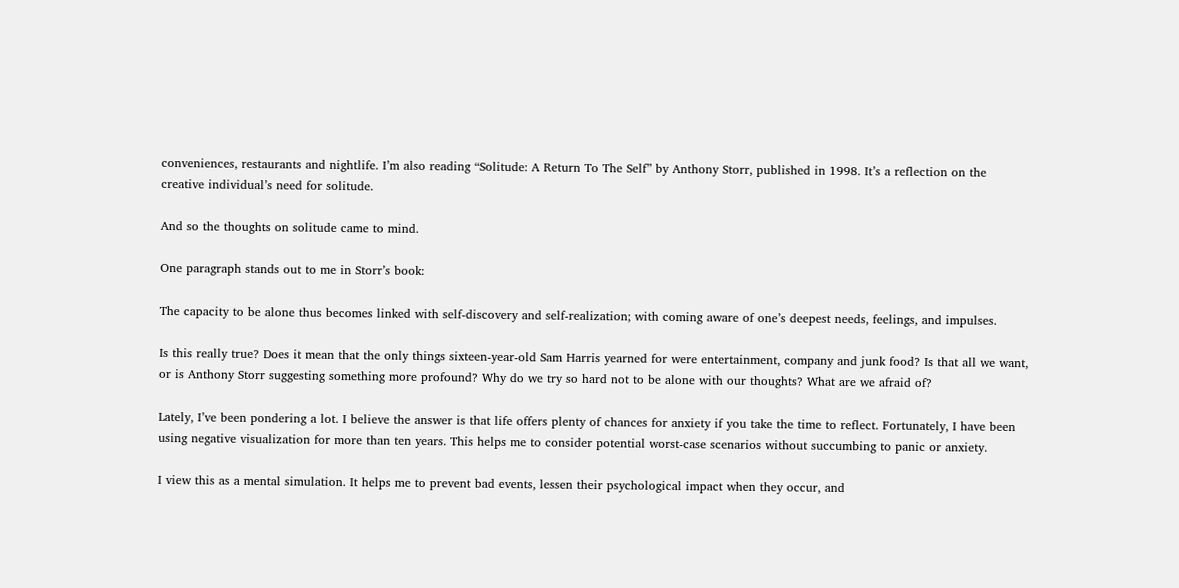conveniences, restaurants and nightlife. I’m also reading “Solitude: A Return To The Self” by Anthony Storr, published in 1998. It’s a reflection on the creative individual’s need for solitude.

And so the thoughts on solitude came to mind.

One paragraph stands out to me in Storr’s book:

The capacity to be alone thus becomes linked with self-discovery and self-realization; with coming aware of one’s deepest needs, feelings, and impulses.

Is this really true? Does it mean that the only things sixteen-year-old Sam Harris yearned for were entertainment, company and junk food? Is that all we want, or is Anthony Storr suggesting something more profound? Why do we try so hard not to be alone with our thoughts? What are we afraid of?

Lately, I’ve been pondering a lot. I believe the answer is that life offers plenty of chances for anxiety if you take the time to reflect. Fortunately, I have been using negative visualization for more than ten years. This helps me to consider potential worst-case scenarios without succumbing to panic or anxiety.

I view this as a mental simulation. It helps me to prevent bad events, lessen their psychological impact when they occur, and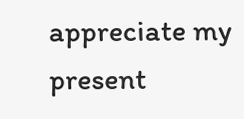appreciate my present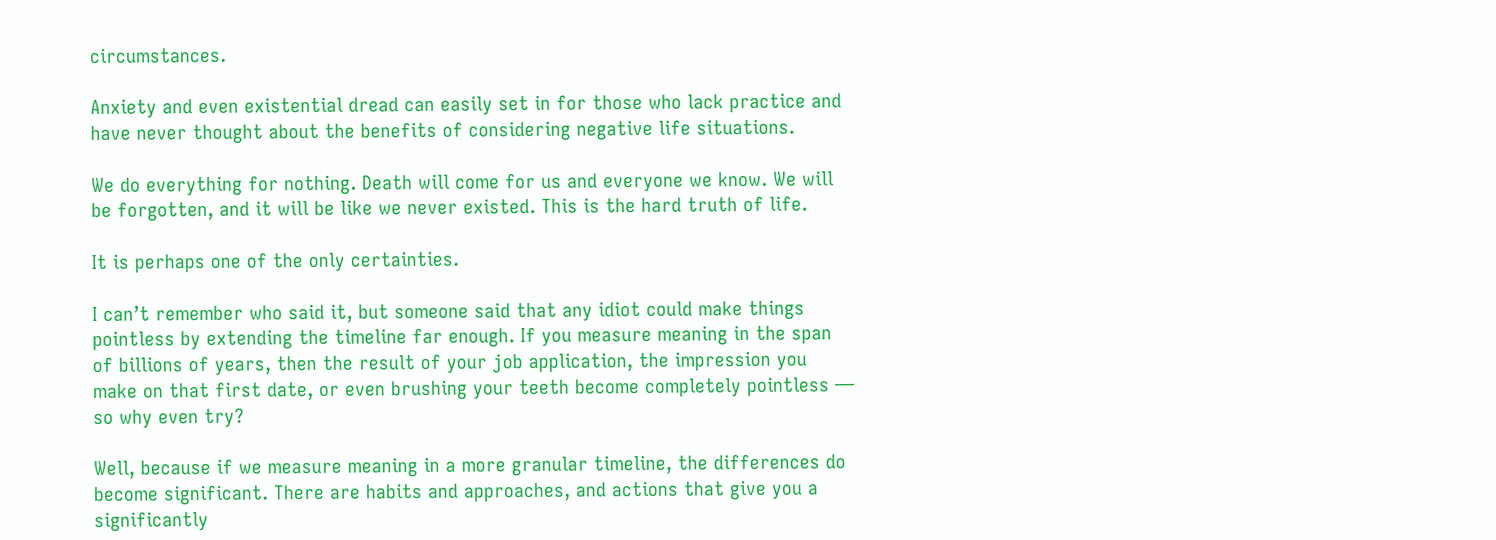circumstances.

Anxiety and even existential dread can easily set in for those who lack practice and have never thought about the benefits of considering negative life situations.

We do everything for nothing. Death will come for us and everyone we know. We will be forgotten, and it will be like we never existed. This is the hard truth of life.

It is perhaps one of the only certainties.

I can’t remember who said it, but someone said that any idiot could make things pointless by extending the timeline far enough. If you measure meaning in the span of billions of years, then the result of your job application, the impression you make on that first date, or even brushing your teeth become completely pointless — so why even try?

Well, because if we measure meaning in a more granular timeline, the differences do become significant. There are habits and approaches, and actions that give you a significantly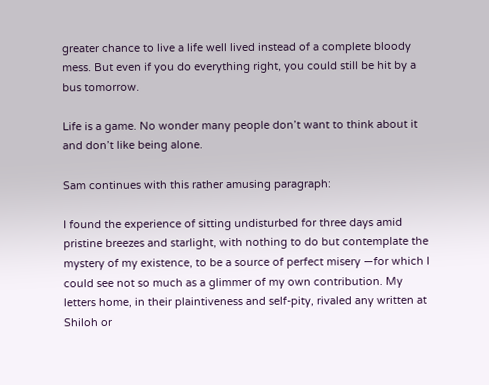greater chance to live a life well lived instead of a complete bloody mess. But even if you do everything right, you could still be hit by a bus tomorrow.

Life is a game. No wonder many people don’t want to think about it and don’t like being alone.

Sam continues with this rather amusing paragraph:

I found the experience of sitting undisturbed for three days amid pristine breezes and starlight, with nothing to do but contemplate the mystery of my existence, to be a source of perfect misery —for which I could see not so much as a glimmer of my own contribution. My letters home, in their plaintiveness and self-pity, rivaled any written at Shiloh or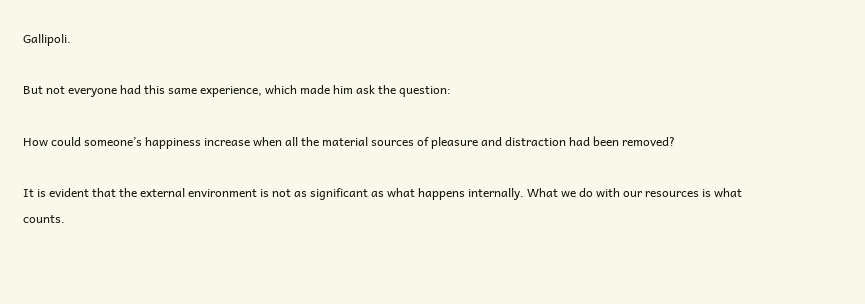Gallipoli.

But not everyone had this same experience, which made him ask the question:

How could someone’s happiness increase when all the material sources of pleasure and distraction had been removed?

It is evident that the external environment is not as significant as what happens internally. What we do with our resources is what counts.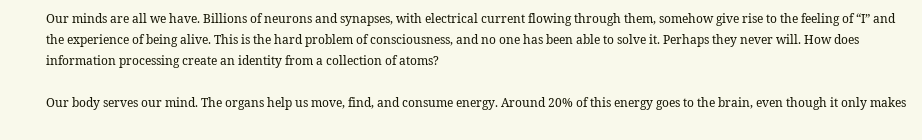Our minds are all we have. Billions of neurons and synapses, with electrical current flowing through them, somehow give rise to the feeling of “I” and the experience of being alive. This is the hard problem of consciousness, and no one has been able to solve it. Perhaps they never will. How does information processing create an identity from a collection of atoms?

Our body serves our mind. The organs help us move, find, and consume energy. Around 20% of this energy goes to the brain, even though it only makes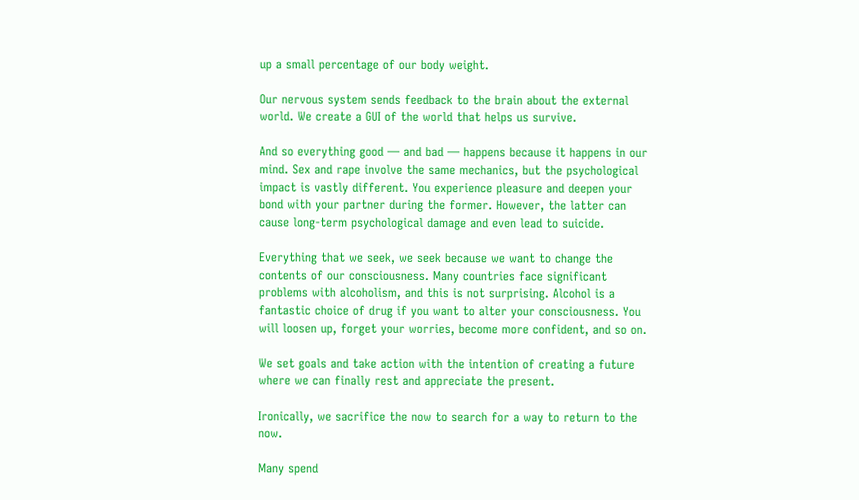up a small percentage of our body weight.

Our nervous system sends feedback to the brain about the external world. We create a GUI of the world that helps us survive.

And so everything good — and bad — happens because it happens in our mind. Sex and rape involve the same mechanics, but the psychological impact is vastly different. You experience pleasure and deepen your bond with your partner during the former. However, the latter can cause long-term psychological damage and even lead to suicide.

Everything that we seek, we seek because we want to change the contents of our consciousness. Many countries face significant problems with alcoholism, and this is not surprising. Alcohol is a fantastic choice of drug if you want to alter your consciousness. You will loosen up, forget your worries, become more confident, and so on.

We set goals and take action with the intention of creating a future where we can finally rest and appreciate the present.

Ironically, we sacrifice the now to search for a way to return to the now.

Many spend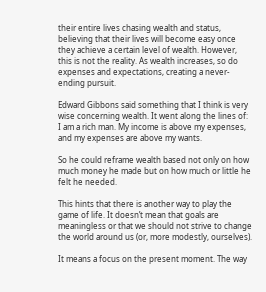their entire lives chasing wealth and status, believing that their lives will become easy once they achieve a certain level of wealth. However, this is not the reality. As wealth increases, so do expenses and expectations, creating a never-ending pursuit.

Edward Gibbons said something that I think is very wise concerning wealth. It went along the lines of: I am a rich man. My income is above my expenses, and my expenses are above my wants.

So he could reframe wealth based not only on how much money he made but on how much or little he felt he needed.

This hints that there is another way to play the game of life. It doesn’t mean that goals are meaningless or that we should not strive to change the world around us (or, more modestly, ourselves).

It means a focus on the present moment. The way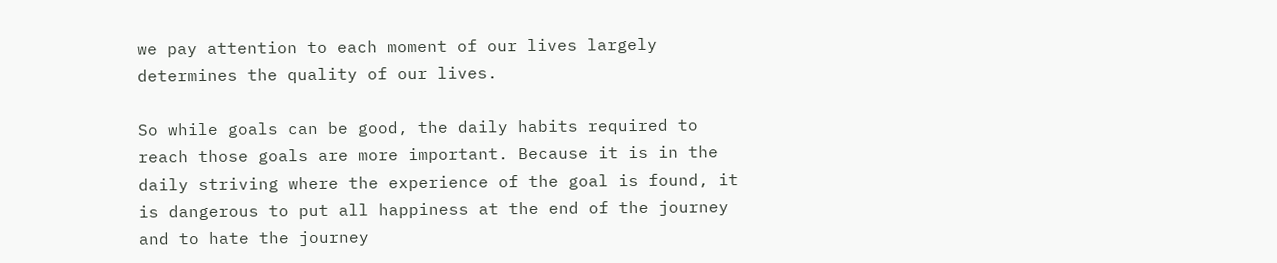we pay attention to each moment of our lives largely determines the quality of our lives.

So while goals can be good, the daily habits required to reach those goals are more important. Because it is in the daily striving where the experience of the goal is found, it is dangerous to put all happiness at the end of the journey and to hate the journey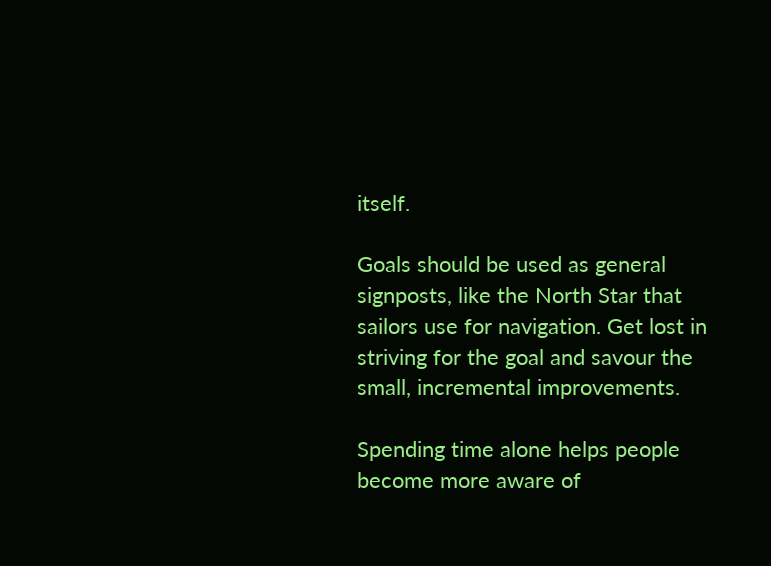itself.

Goals should be used as general signposts, like the North Star that sailors use for navigation. Get lost in striving for the goal and savour the small, incremental improvements.

Spending time alone helps people become more aware of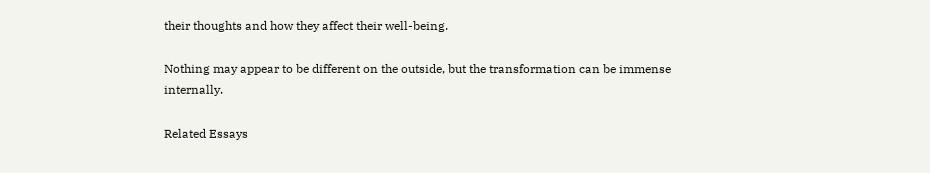their thoughts and how they affect their well-being.

Nothing may appear to be different on the outside, but the transformation can be immense internally.

Related Essays